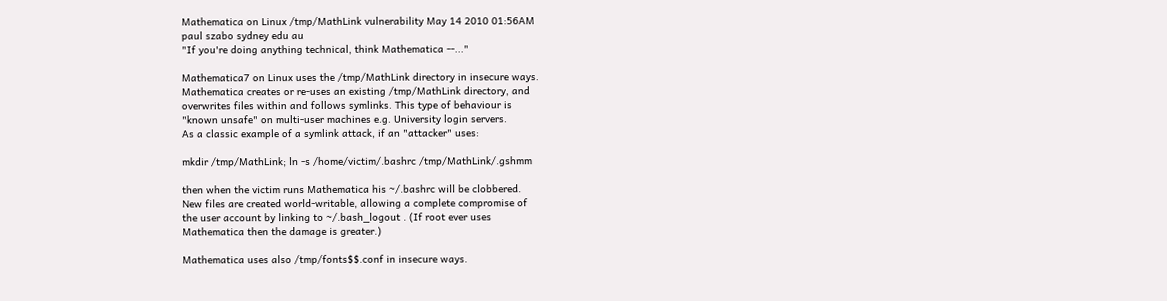Mathematica on Linux /tmp/MathLink vulnerability May 14 2010 01:56AM
paul szabo sydney edu au
"If you're doing anything technical, think Mathematica --..."

Mathematica7 on Linux uses the /tmp/MathLink directory in insecure ways.
Mathematica creates or re-uses an existing /tmp/MathLink directory, and
overwrites files within and follows symlinks. This type of behaviour is
"known unsafe" on multi-user machines e.g. University login servers.
As a classic example of a symlink attack, if an "attacker" uses:

mkdir /tmp/MathLink; ln -s /home/victim/.bashrc /tmp/MathLink/.gshmm

then when the victim runs Mathematica his ~/.bashrc will be clobbered.
New files are created world-writable, allowing a complete compromise of
the user account by linking to ~/.bash_logout . (If root ever uses
Mathematica then the damage is greater.)

Mathematica uses also /tmp/fonts$$.conf in insecure ways.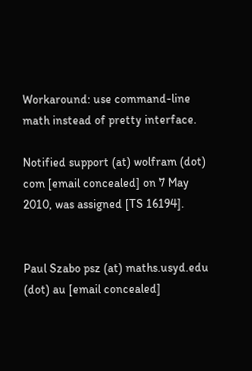Workaround: use command-line math instead of pretty interface.

Notified support (at) wolfram (dot) com [email concealed] on 7 May 2010, was assigned [TS 16194].


Paul Szabo psz (at) maths.usyd.edu (dot) au [email concealed]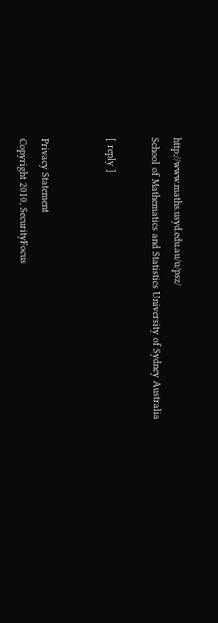http://www.maths.usyd.edu.au/u/psz/
School of Mathematics and Statistics University of Sydney Australia

[ reply ]


Privacy Statement
Copyright 2010, SecurityFocus